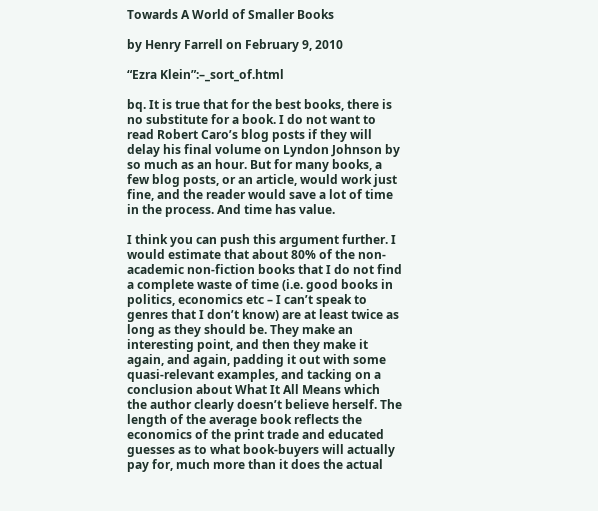Towards A World of Smaller Books

by Henry Farrell on February 9, 2010

“Ezra Klein”:–_sort_of.html

bq. It is true that for the best books, there is no substitute for a book. I do not want to read Robert Caro’s blog posts if they will delay his final volume on Lyndon Johnson by so much as an hour. But for many books, a few blog posts, or an article, would work just fine, and the reader would save a lot of time in the process. And time has value.

I think you can push this argument further. I would estimate that about 80% of the non-academic non-fiction books that I do not find a complete waste of time (i.e. good books in politics, economics etc – I can’t speak to genres that I don’t know) are at least twice as long as they should be. They make an interesting point, and then they make it again, and again, padding it out with some quasi-relevant examples, and tacking on a conclusion about What It All Means which the author clearly doesn’t believe herself. The length of the average book reflects the economics of the print trade and educated guesses as to what book-buyers will actually pay for, much more than it does the actual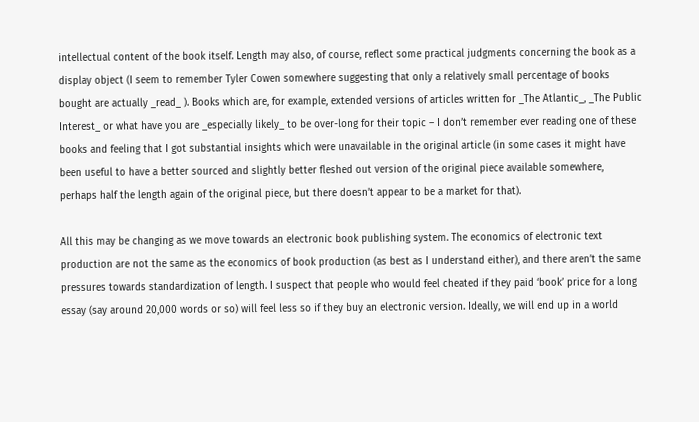intellectual content of the book itself. Length may also, of course, reflect some practical judgments concerning the book as a display object (I seem to remember Tyler Cowen somewhere suggesting that only a relatively small percentage of books bought are actually _read_ ). Books which are, for example, extended versions of articles written for _The Atlantic_, _The Public Interest_ or what have you are _especially likely_ to be over-long for their topic – I don’t remember ever reading one of these books and feeling that I got substantial insights which were unavailable in the original article (in some cases it might have been useful to have a better sourced and slightly better fleshed out version of the original piece available somewhere, perhaps half the length again of the original piece, but there doesn’t appear to be a market for that).

All this may be changing as we move towards an electronic book publishing system. The economics of electronic text production are not the same as the economics of book production (as best as I understand either), and there aren’t the same pressures towards standardization of length. I suspect that people who would feel cheated if they paid ‘book’ price for a long essay (say around 20,000 words or so) will feel less so if they buy an electronic version. Ideally, we will end up in a world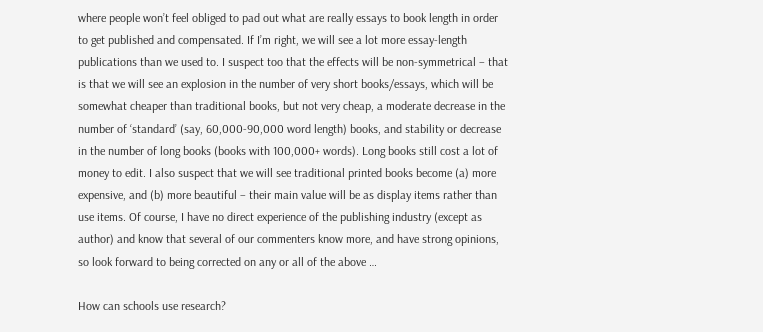where people won’t feel obliged to pad out what are really essays to book length in order to get published and compensated. If I’m right, we will see a lot more essay-length publications than we used to. I suspect too that the effects will be non-symmetrical – that is that we will see an explosion in the number of very short books/essays, which will be somewhat cheaper than traditional books, but not very cheap, a moderate decrease in the number of ‘standard’ (say, 60,000-90,000 word length) books, and stability or decrease in the number of long books (books with 100,000+ words). Long books still cost a lot of money to edit. I also suspect that we will see traditional printed books become (a) more expensive, and (b) more beautiful – their main value will be as display items rather than use items. Of course, I have no direct experience of the publishing industry (except as author) and know that several of our commenters know more, and have strong opinions, so look forward to being corrected on any or all of the above …

How can schools use research?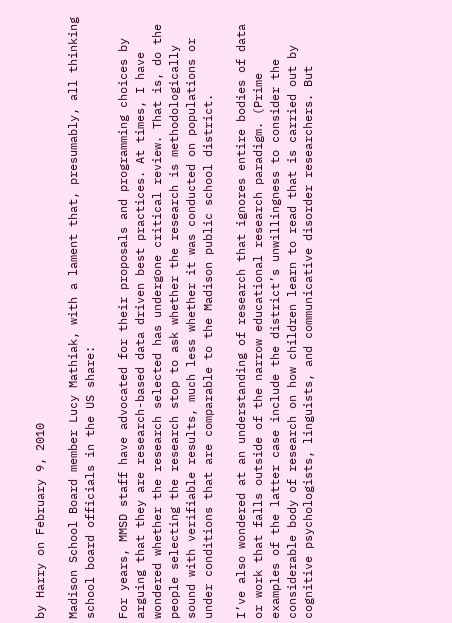by Harry on February 9, 2010

Madison School Board member Lucy Mathiak, with a lament that, presumably, all thinking school board officials in the US share:

For years, MMSD staff have advocated for their proposals and programming choices by arguing that they are research-based data driven best practices. At times, I have wondered whether the research selected has undergone critical review. That is, do the people selecting the research stop to ask whether the research is methodologically sound with verifiable results, much less whether it was conducted on populations or under conditions that are comparable to the Madison public school district.

I’ve also wondered at an understanding of research that ignores entire bodies of data or work that falls outside of the narrow educational research paradigm. (Prime examples of the latter case include the district’s unwillingness to consider the considerable body of research on how children learn to read that is carried out by cognitive psychologists, linguists, and communicative disorder researchers. But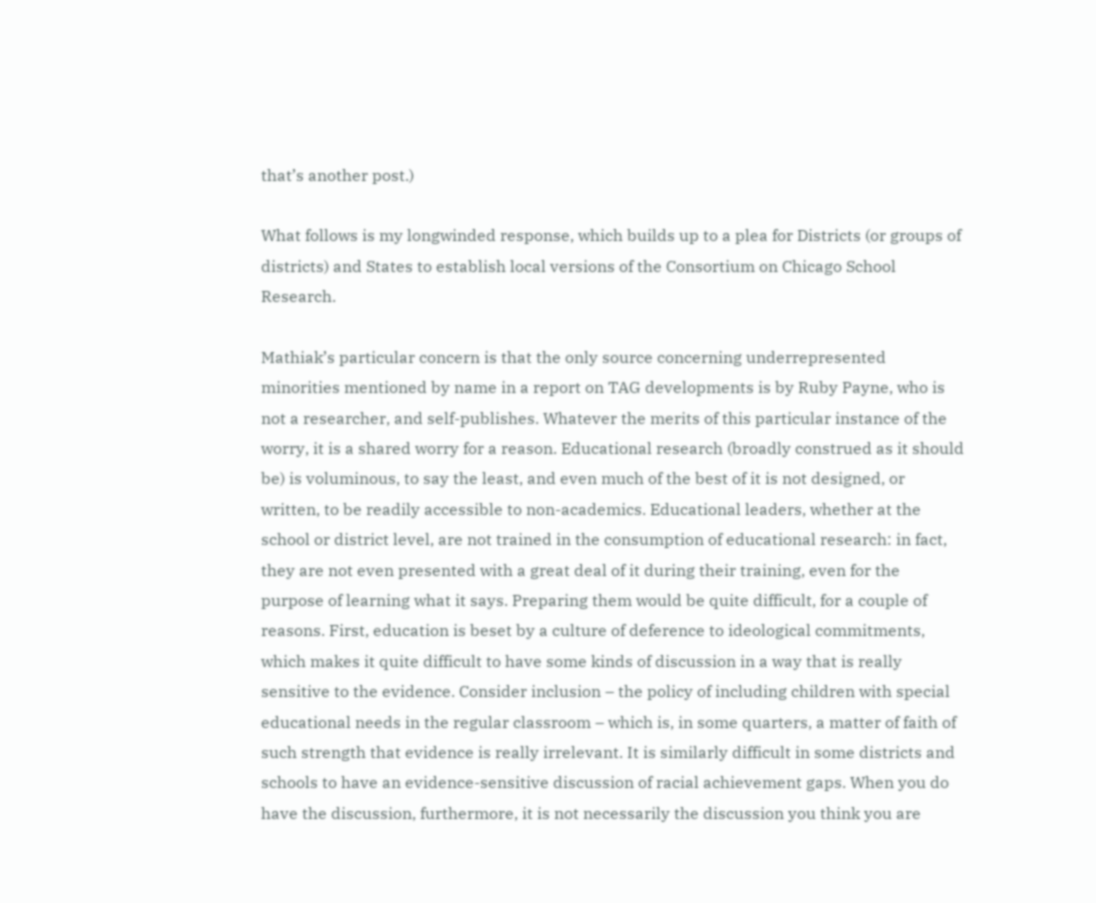that’s another post.)

What follows is my longwinded response, which builds up to a plea for Districts (or groups of districts) and States to establish local versions of the Consortium on Chicago School Research.

Mathiak’s particular concern is that the only source concerning underrepresented minorities mentioned by name in a report on TAG developments is by Ruby Payne, who is not a researcher, and self-publishes. Whatever the merits of this particular instance of the worry, it is a shared worry for a reason. Educational research (broadly construed as it should be) is voluminous, to say the least, and even much of the best of it is not designed, or written, to be readily accessible to non-academics. Educational leaders, whether at the school or district level, are not trained in the consumption of educational research: in fact, they are not even presented with a great deal of it during their training, even for the purpose of learning what it says. Preparing them would be quite difficult, for a couple of reasons. First, education is beset by a culture of deference to ideological commitments, which makes it quite difficult to have some kinds of discussion in a way that is really sensitive to the evidence. Consider inclusion – the policy of including children with special educational needs in the regular classroom – which is, in some quarters, a matter of faith of such strength that evidence is really irrelevant. It is similarly difficult in some districts and schools to have an evidence-sensitive discussion of racial achievement gaps. When you do have the discussion, furthermore, it is not necessarily the discussion you think you are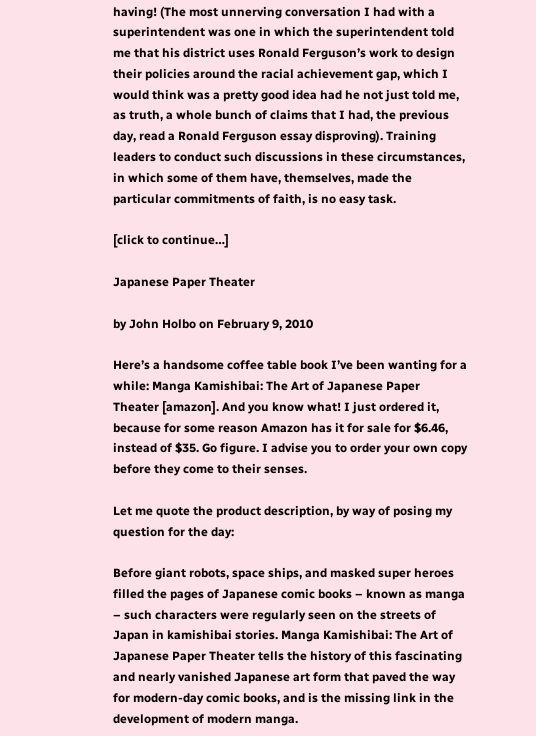having! (The most unnerving conversation I had with a superintendent was one in which the superintendent told me that his district uses Ronald Ferguson’s work to design their policies around the racial achievement gap, which I would think was a pretty good idea had he not just told me, as truth, a whole bunch of claims that I had, the previous day, read a Ronald Ferguson essay disproving). Training leaders to conduct such discussions in these circumstances, in which some of them have, themselves, made the particular commitments of faith, is no easy task.

[click to continue…]

Japanese Paper Theater

by John Holbo on February 9, 2010

Here’s a handsome coffee table book I’ve been wanting for a while: Manga Kamishibai: The Art of Japanese Paper Theater [amazon]. And you know what! I just ordered it, because for some reason Amazon has it for sale for $6.46, instead of $35. Go figure. I advise you to order your own copy before they come to their senses.

Let me quote the product description, by way of posing my question for the day:

Before giant robots, space ships, and masked super heroes filled the pages of Japanese comic books – known as manga – such characters were regularly seen on the streets of Japan in kamishibai stories. Manga Kamishibai: The Art of Japanese Paper Theater tells the history of this fascinating and nearly vanished Japanese art form that paved the way for modern-day comic books, and is the missing link in the development of modern manga.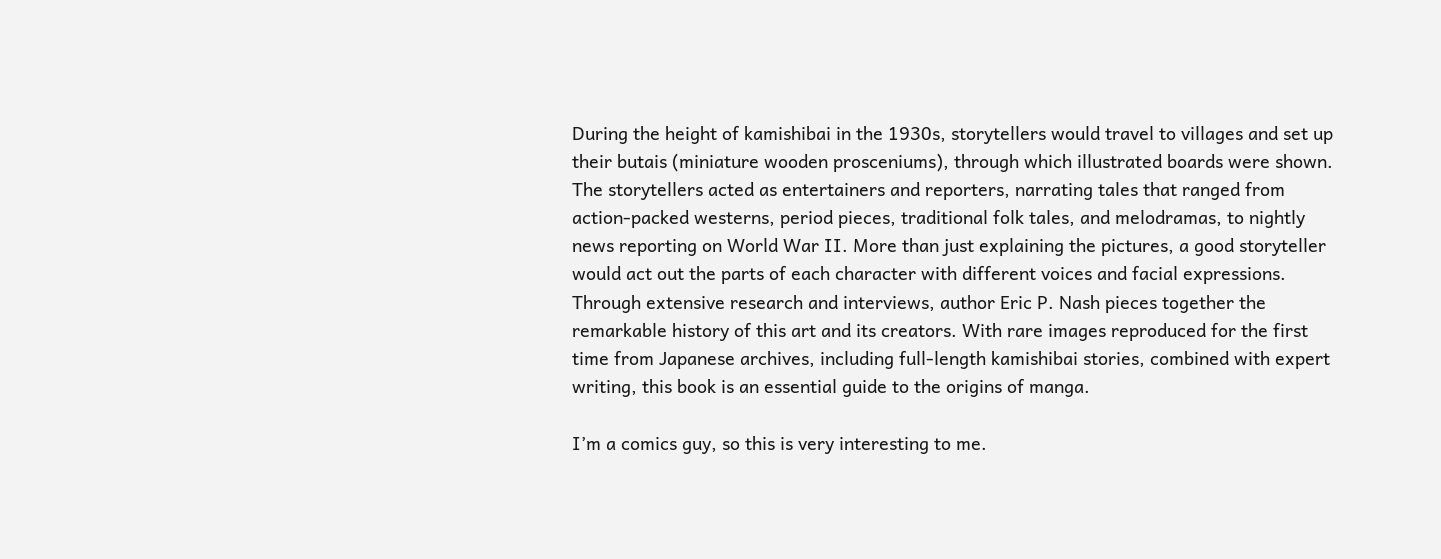During the height of kamishibai in the 1930s, storytellers would travel to villages and set up their butais (miniature wooden prosceniums), through which illustrated boards were shown. The storytellers acted as entertainers and reporters, narrating tales that ranged from action-packed westerns, period pieces, traditional folk tales, and melodramas, to nightly news reporting on World War II. More than just explaining the pictures, a good storyteller would act out the parts of each character with different voices and facial expressions. Through extensive research and interviews, author Eric P. Nash pieces together the remarkable history of this art and its creators. With rare images reproduced for the first time from Japanese archives, including full-length kamishibai stories, combined with expert writing, this book is an essential guide to the origins of manga.

I’m a comics guy, so this is very interesting to me.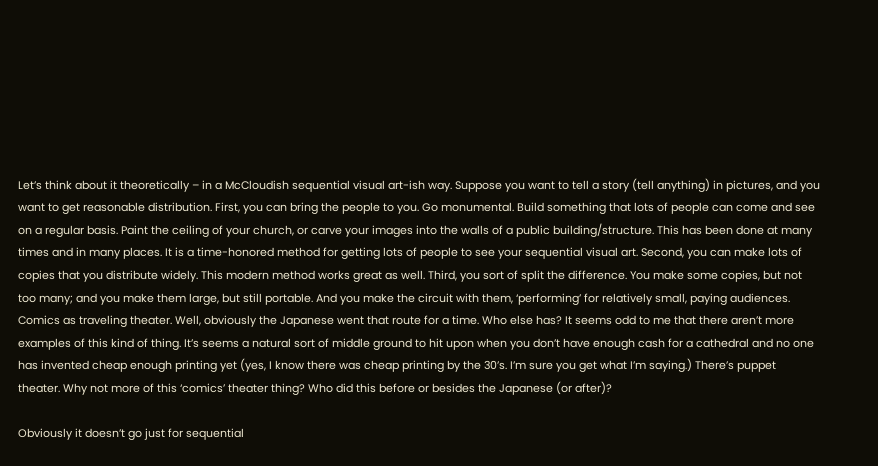Let’s think about it theoretically – in a McCloudish sequential visual art-ish way. Suppose you want to tell a story (tell anything) in pictures, and you want to get reasonable distribution. First, you can bring the people to you. Go monumental. Build something that lots of people can come and see on a regular basis. Paint the ceiling of your church, or carve your images into the walls of a public building/structure. This has been done at many times and in many places. It is a time-honored method for getting lots of people to see your sequential visual art. Second, you can make lots of copies that you distribute widely. This modern method works great as well. Third, you sort of split the difference. You make some copies, but not too many; and you make them large, but still portable. And you make the circuit with them, ‘performing’ for relatively small, paying audiences. Comics as traveling theater. Well, obviously the Japanese went that route for a time. Who else has? It seems odd to me that there aren’t more examples of this kind of thing. It’s seems a natural sort of middle ground to hit upon when you don’t have enough cash for a cathedral and no one has invented cheap enough printing yet (yes, I know there was cheap printing by the 30’s. I’m sure you get what I’m saying.) There’s puppet theater. Why not more of this ‘comics’ theater thing? Who did this before or besides the Japanese (or after)?

Obviously it doesn’t go just for sequential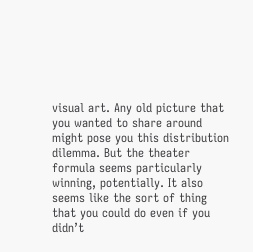visual art. Any old picture that you wanted to share around might pose you this distribution dilemma. But the theater formula seems particularly winning, potentially. It also seems like the sort of thing that you could do even if you didn’t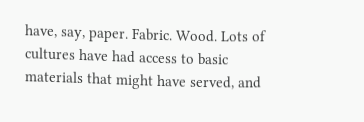have, say, paper. Fabric. Wood. Lots of cultures have had access to basic materials that might have served, and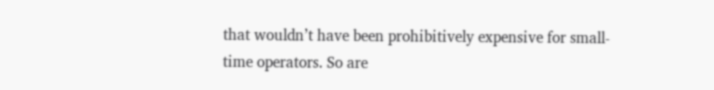that wouldn’t have been prohibitively expensive for small-time operators. So are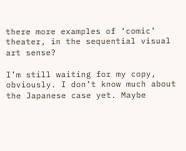there more examples of ‘comic’ theater, in the sequential visual art sense?

I’m still waiting for my copy, obviously. I don’t know much about the Japanese case yet. Maybe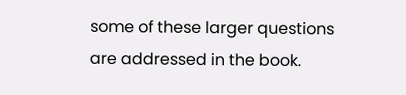some of these larger questions are addressed in the book.